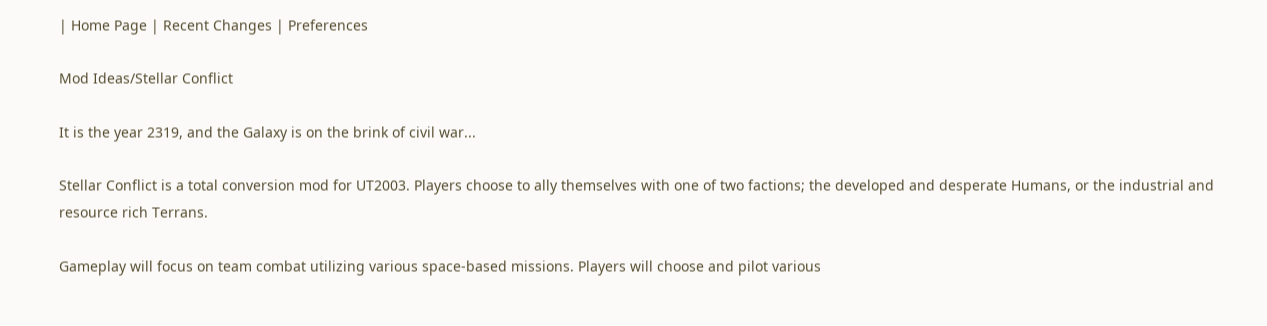| Home Page | Recent Changes | Preferences

Mod Ideas/Stellar Conflict

It is the year 2319, and the Galaxy is on the brink of civil war...

Stellar Conflict is a total conversion mod for UT2003. Players choose to ally themselves with one of two factions; the developed and desperate Humans, or the industrial and resource rich Terrans.

Gameplay will focus on team combat utilizing various space-based missions. Players will choose and pilot various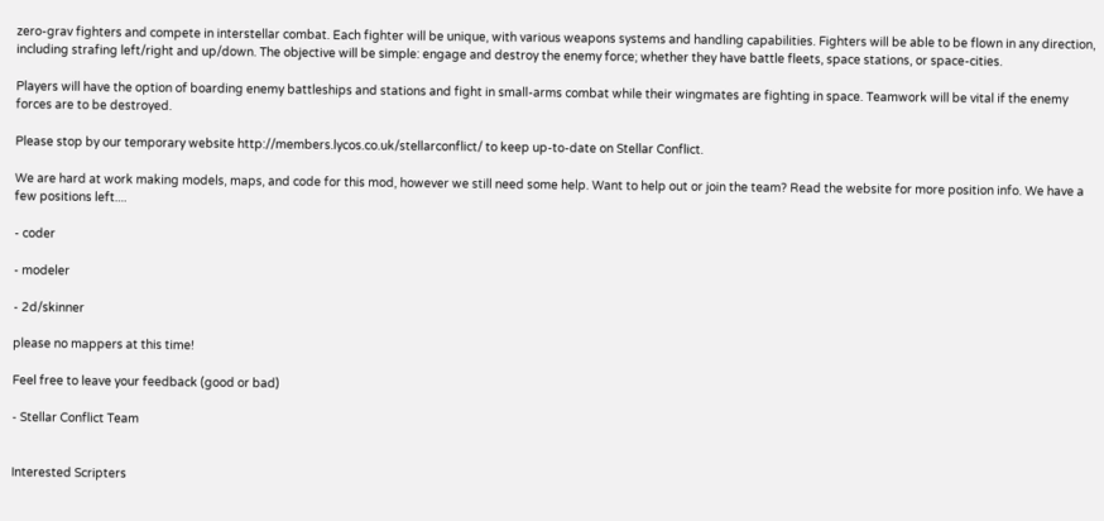zero-grav fighters and compete in interstellar combat. Each fighter will be unique, with various weapons systems and handling capabilities. Fighters will be able to be flown in any direction, including strafing left/right and up/down. The objective will be simple: engage and destroy the enemy force; whether they have battle fleets, space stations, or space-cities.

Players will have the option of boarding enemy battleships and stations and fight in small-arms combat while their wingmates are fighting in space. Teamwork will be vital if the enemy forces are to be destroyed.

Please stop by our temporary website http://members.lycos.co.uk/stellarconflict/ to keep up-to-date on Stellar Conflict.

We are hard at work making models, maps, and code for this mod, however we still need some help. Want to help out or join the team? Read the website for more position info. We have a few positions left....

- coder

- modeler

- 2d/skinner

please no mappers at this time!

Feel free to leave your feedback (good or bad)

- Stellar Conflict Team


Interested Scripters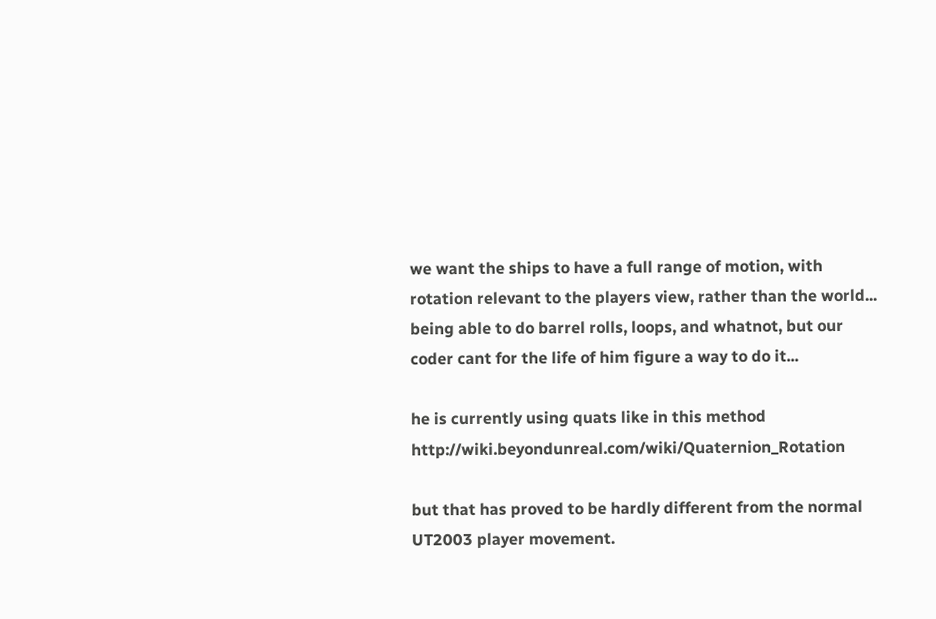we want the ships to have a full range of motion, with rotation relevant to the players view, rather than the world... being able to do barrel rolls, loops, and whatnot, but our coder cant for the life of him figure a way to do it...

he is currently using quats like in this method http://wiki.beyondunreal.com/wiki/Quaternion_Rotation

but that has proved to be hardly different from the normal UT2003 player movement.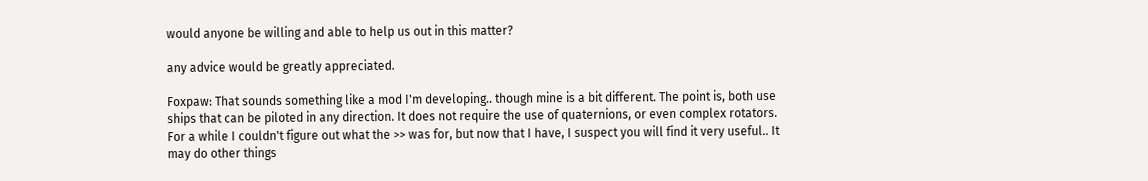would anyone be willing and able to help us out in this matter?

any advice would be greatly appreciated.

Foxpaw: That sounds something like a mod I'm developing.. though mine is a bit different. The point is, both use ships that can be piloted in any direction. It does not require the use of quaternions, or even complex rotators. For a while I couldn't figure out what the >> was for, but now that I have, I suspect you will find it very useful.. It may do other things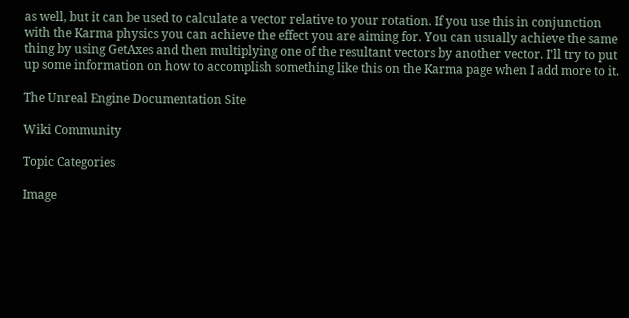as well, but it can be used to calculate a vector relative to your rotation. If you use this in conjunction with the Karma physics you can achieve the effect you are aiming for. You can usually achieve the same thing by using GetAxes and then multiplying one of the resultant vectors by another vector. I'll try to put up some information on how to accomplish something like this on the Karma page when I add more to it.

The Unreal Engine Documentation Site

Wiki Community

Topic Categories

Image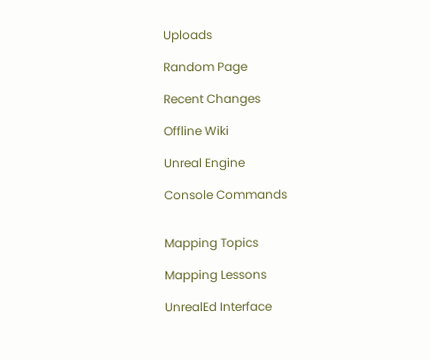Uploads

Random Page

Recent Changes

Offline Wiki

Unreal Engine

Console Commands


Mapping Topics

Mapping Lessons

UnrealEd Interface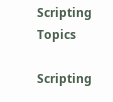Scripting Topics

Scripting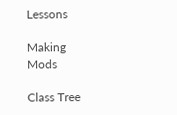Lessons

Making Mods

Class Tree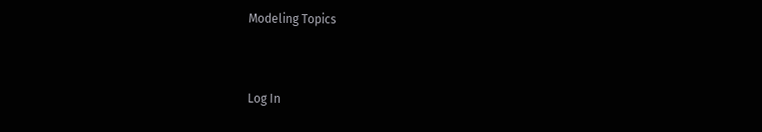Modeling Topics


Log In